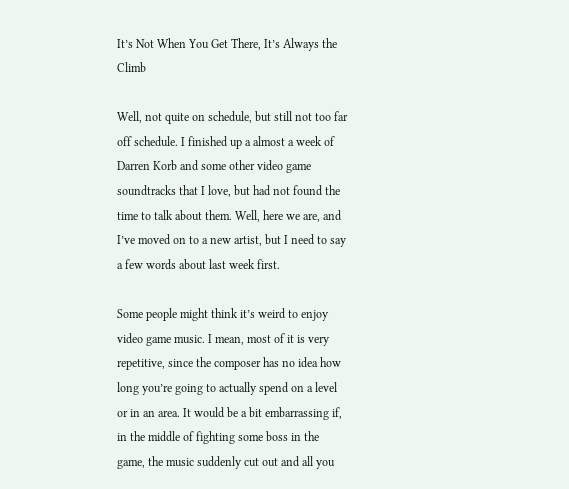It’s Not When You Get There, It’s Always the Climb

Well, not quite on schedule, but still not too far off schedule. I finished up a almost a week of Darren Korb and some other video game soundtracks that I love, but had not found the time to talk about them. Well, here we are, and I’ve moved on to a new artist, but I need to say a few words about last week first.

Some people might think it’s weird to enjoy video game music. I mean, most of it is very repetitive, since the composer has no idea how long you’re going to actually spend on a level or in an area. It would be a bit embarrassing if, in the middle of fighting some boss in the game, the music suddenly cut out and all you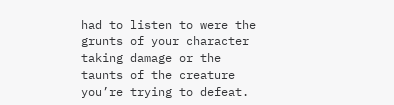had to listen to were the grunts of your character taking damage or the taunts of the creature you’re trying to defeat.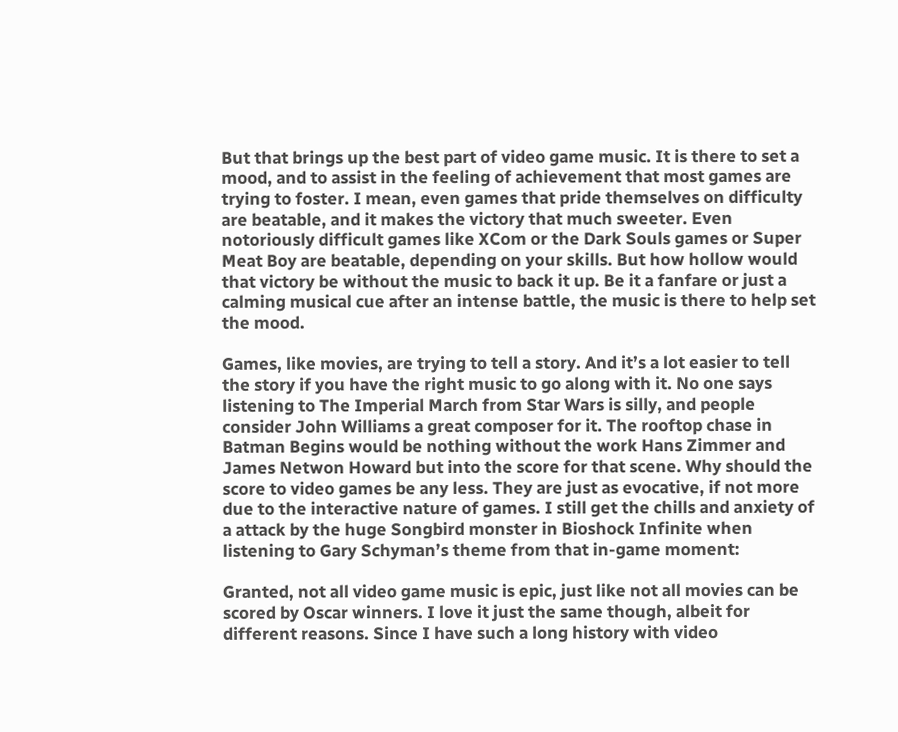But that brings up the best part of video game music. It is there to set a mood, and to assist in the feeling of achievement that most games are trying to foster. I mean, even games that pride themselves on difficulty are beatable, and it makes the victory that much sweeter. Even notoriously difficult games like XCom or the Dark Souls games or Super Meat Boy are beatable, depending on your skills. But how hollow would that victory be without the music to back it up. Be it a fanfare or just a calming musical cue after an intense battle, the music is there to help set the mood.

Games, like movies, are trying to tell a story. And it’s a lot easier to tell the story if you have the right music to go along with it. No one says listening to The Imperial March from Star Wars is silly, and people consider John Williams a great composer for it. The rooftop chase in Batman Begins would be nothing without the work Hans Zimmer and James Netwon Howard but into the score for that scene. Why should the score to video games be any less. They are just as evocative, if not more due to the interactive nature of games. I still get the chills and anxiety of a attack by the huge Songbird monster in Bioshock Infinite when listening to Gary Schyman’s theme from that in-game moment:

Granted, not all video game music is epic, just like not all movies can be scored by Oscar winners. I love it just the same though, albeit for different reasons. Since I have such a long history with video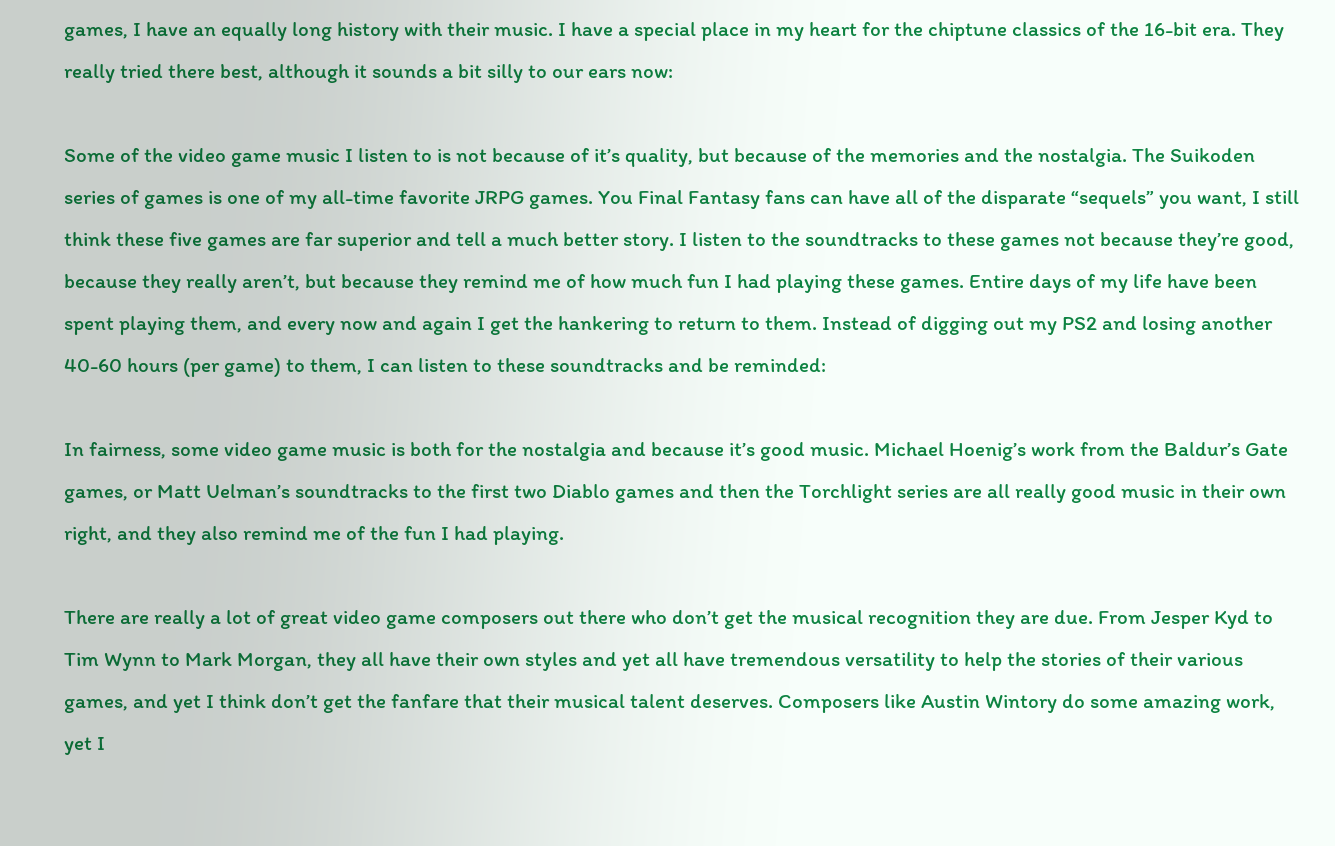games, I have an equally long history with their music. I have a special place in my heart for the chiptune classics of the 16-bit era. They really tried there best, although it sounds a bit silly to our ears now:

Some of the video game music I listen to is not because of it’s quality, but because of the memories and the nostalgia. The Suikoden series of games is one of my all-time favorite JRPG games. You Final Fantasy fans can have all of the disparate “sequels” you want, I still think these five games are far superior and tell a much better story. I listen to the soundtracks to these games not because they’re good, because they really aren’t, but because they remind me of how much fun I had playing these games. Entire days of my life have been spent playing them, and every now and again I get the hankering to return to them. Instead of digging out my PS2 and losing another 40-60 hours (per game) to them, I can listen to these soundtracks and be reminded:

In fairness, some video game music is both for the nostalgia and because it’s good music. Michael Hoenig’s work from the Baldur’s Gate games, or Matt Uelman’s soundtracks to the first two Diablo games and then the Torchlight series are all really good music in their own right, and they also remind me of the fun I had playing.

There are really a lot of great video game composers out there who don’t get the musical recognition they are due. From Jesper Kyd to Tim Wynn to Mark Morgan, they all have their own styles and yet all have tremendous versatility to help the stories of their various games, and yet I think don’t get the fanfare that their musical talent deserves. Composers like Austin Wintory do some amazing work, yet I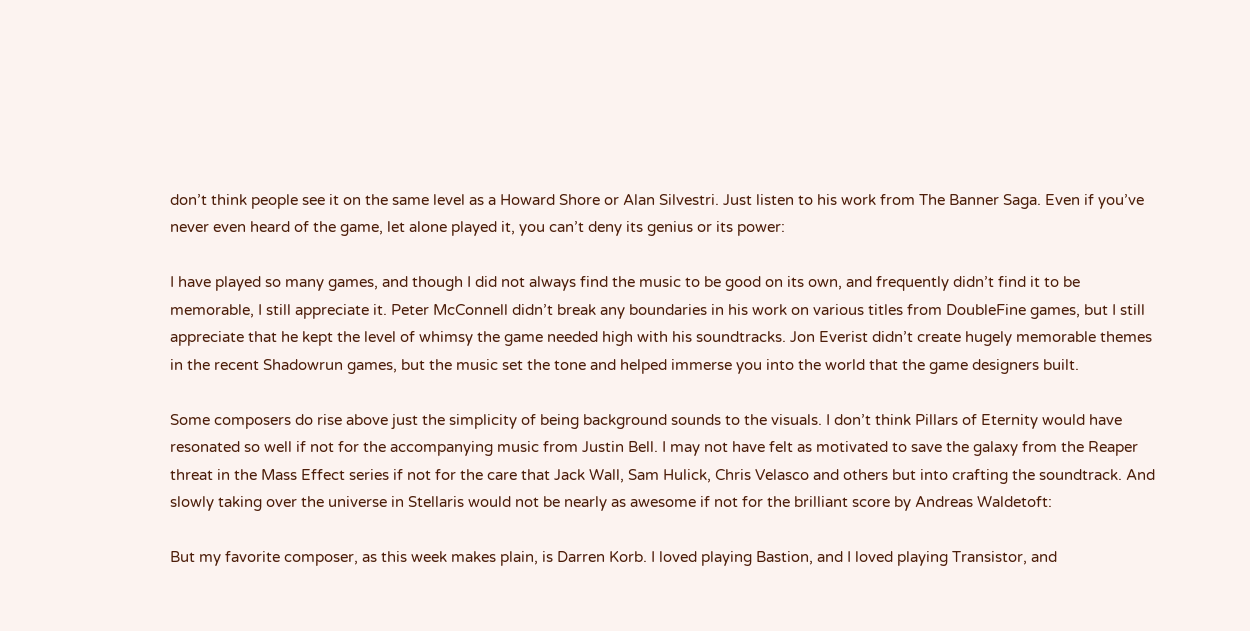don’t think people see it on the same level as a Howard Shore or Alan Silvestri. Just listen to his work from The Banner Saga. Even if you’ve never even heard of the game, let alone played it, you can’t deny its genius or its power:

I have played so many games, and though I did not always find the music to be good on its own, and frequently didn’t find it to be memorable, I still appreciate it. Peter McConnell didn’t break any boundaries in his work on various titles from DoubleFine games, but I still appreciate that he kept the level of whimsy the game needed high with his soundtracks. Jon Everist didn’t create hugely memorable themes in the recent Shadowrun games, but the music set the tone and helped immerse you into the world that the game designers built.

Some composers do rise above just the simplicity of being background sounds to the visuals. I don’t think Pillars of Eternity would have resonated so well if not for the accompanying music from Justin Bell. I may not have felt as motivated to save the galaxy from the Reaper threat in the Mass Effect series if not for the care that Jack Wall, Sam Hulick, Chris Velasco and others but into crafting the soundtrack. And slowly taking over the universe in Stellaris would not be nearly as awesome if not for the brilliant score by Andreas Waldetoft:

But my favorite composer, as this week makes plain, is Darren Korb. I loved playing Bastion, and I loved playing Transistor, and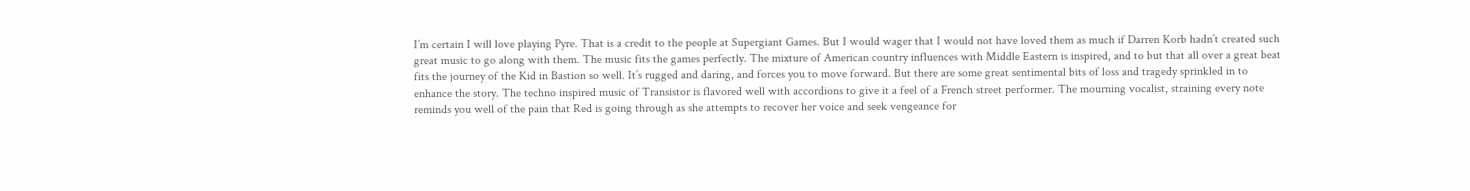I’m certain I will love playing Pyre. That is a credit to the people at Supergiant Games. But I would wager that I would not have loved them as much if Darren Korb hadn’t created such great music to go along with them. The music fits the games perfectly. The mixture of American country influences with Middle Eastern is inspired, and to but that all over a great beat fits the journey of the Kid in Bastion so well. It’s rugged and daring, and forces you to move forward. But there are some great sentimental bits of loss and tragedy sprinkled in to enhance the story. The techno inspired music of Transistor is flavored well with accordions to give it a feel of a French street performer. The mourning vocalist, straining every note reminds you well of the pain that Red is going through as she attempts to recover her voice and seek vengeance for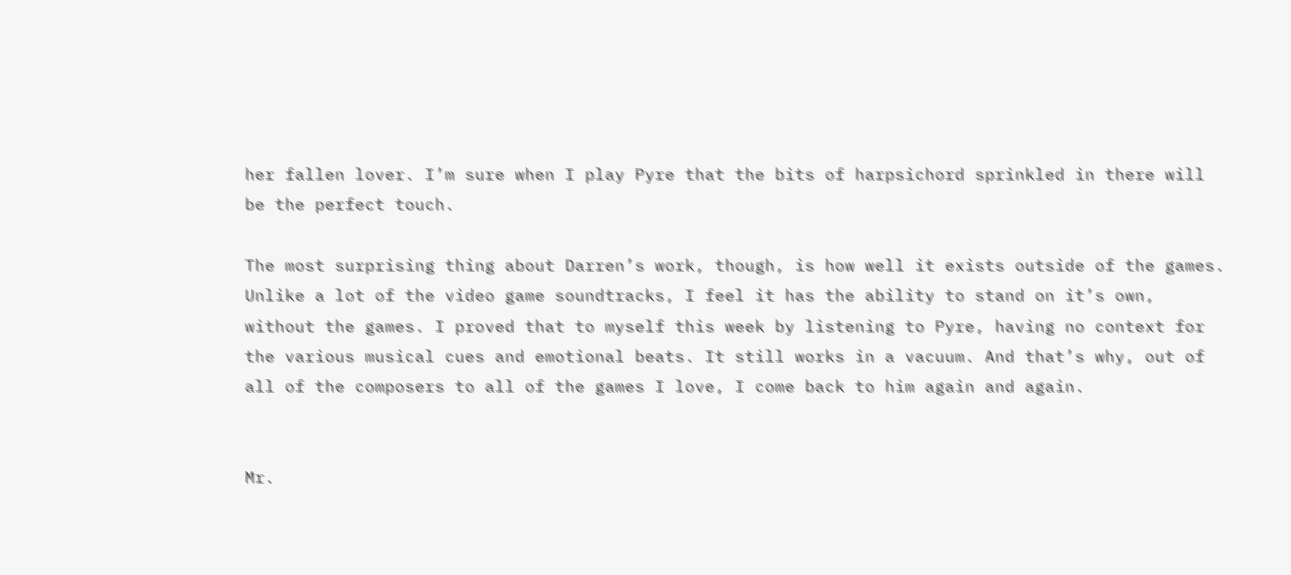her fallen lover. I’m sure when I play Pyre that the bits of harpsichord sprinkled in there will be the perfect touch.

The most surprising thing about Darren’s work, though, is how well it exists outside of the games. Unlike a lot of the video game soundtracks, I feel it has the ability to stand on it’s own, without the games. I proved that to myself this week by listening to Pyre, having no context for the various musical cues and emotional beats. It still works in a vacuum. And that’s why, out of all of the composers to all of the games I love, I come back to him again and again.


Mr.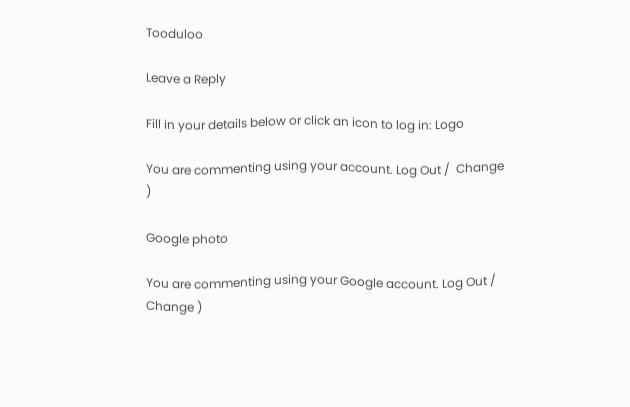Tooduloo

Leave a Reply

Fill in your details below or click an icon to log in: Logo

You are commenting using your account. Log Out /  Change )

Google photo

You are commenting using your Google account. Log Out /  Change )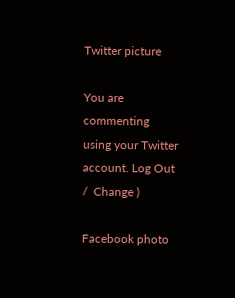Twitter picture

You are commenting using your Twitter account. Log Out /  Change )

Facebook photo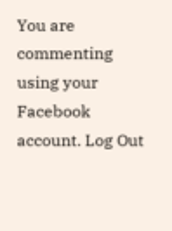You are commenting using your Facebook account. Log Out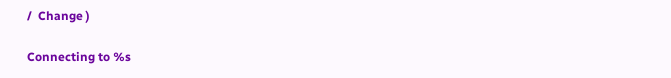/  Change )

Connecting to %s